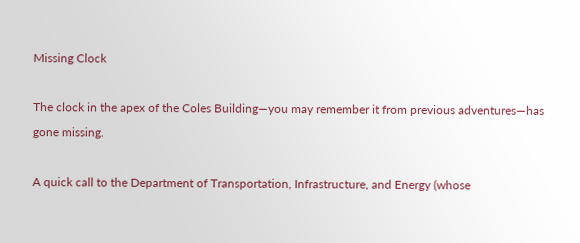Missing Clock

The clock in the apex of the Coles Building—you may remember it from previous adventures—has gone missing.

A quick call to the Department of Transportation, Infrastructure, and Energy (whose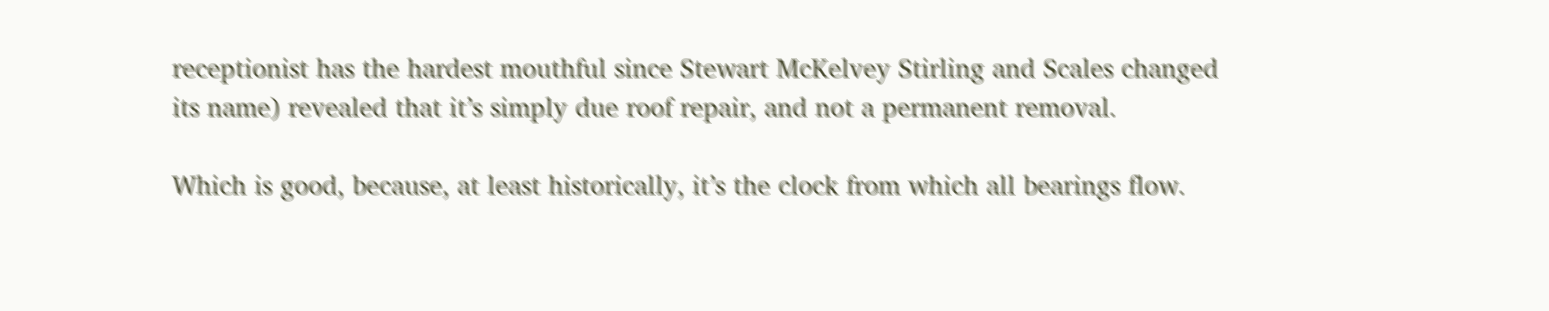receptionist has the hardest mouthful since Stewart McKelvey Stirling and Scales changed its name) revealed that it’s simply due roof repair, and not a permanent removal.

Which is good, because, at least historically, it’s the clock from which all bearings flow.